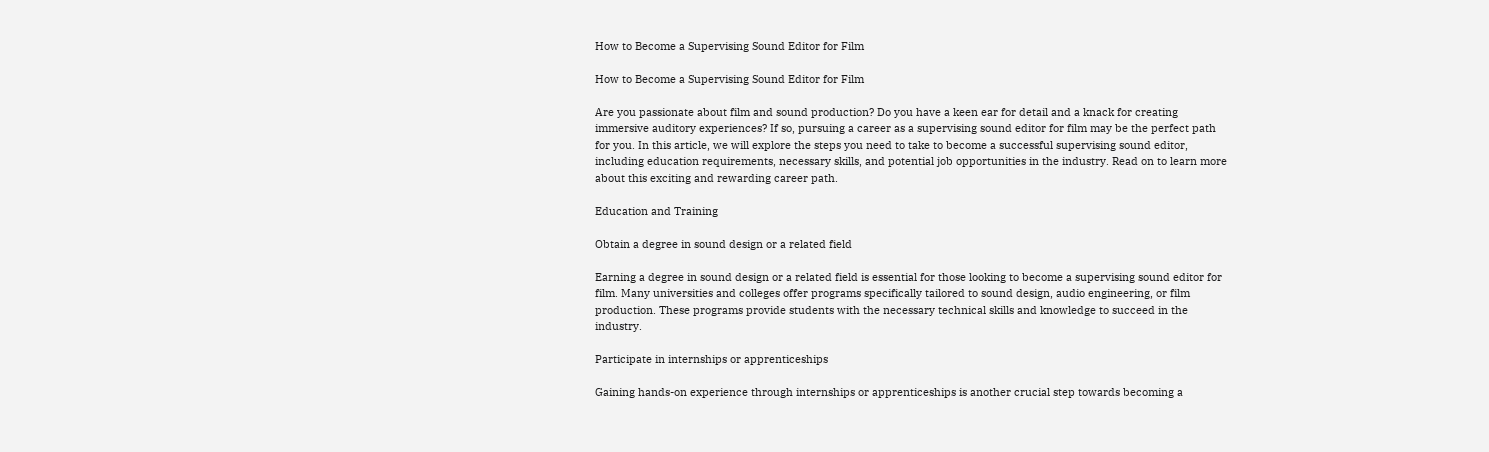How to Become a Supervising Sound Editor for Film

How to Become a Supervising Sound Editor for Film

Are you passionate about film and sound production? Do you have a keen ear for detail and a knack for creating immersive auditory experiences? If so, pursuing a career as a supervising sound editor for film may be the perfect path for you. In this article, we will explore the steps you need to take to become a successful supervising sound editor, including education requirements, necessary skills, and potential job opportunities in the industry. Read on to learn more about this exciting and rewarding career path.

Education and Training

Obtain a degree in sound design or a related field

Earning a degree in sound design or a related field is essential for those looking to become a supervising sound editor for film. Many universities and colleges offer programs specifically tailored to sound design, audio engineering, or film production. These programs provide students with the necessary technical skills and knowledge to succeed in the industry.

Participate in internships or apprenticeships

Gaining hands-on experience through internships or apprenticeships is another crucial step towards becoming a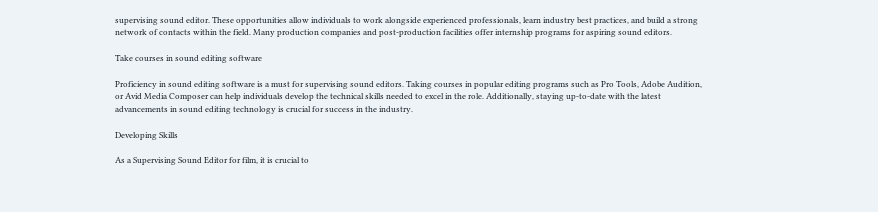supervising sound editor. These opportunities allow individuals to work alongside experienced professionals, learn industry best practices, and build a strong network of contacts within the field. Many production companies and post-production facilities offer internship programs for aspiring sound editors.

Take courses in sound editing software

Proficiency in sound editing software is a must for supervising sound editors. Taking courses in popular editing programs such as Pro Tools, Adobe Audition, or Avid Media Composer can help individuals develop the technical skills needed to excel in the role. Additionally, staying up-to-date with the latest advancements in sound editing technology is crucial for success in the industry.

Developing Skills

As a Supervising Sound Editor for film, it is crucial to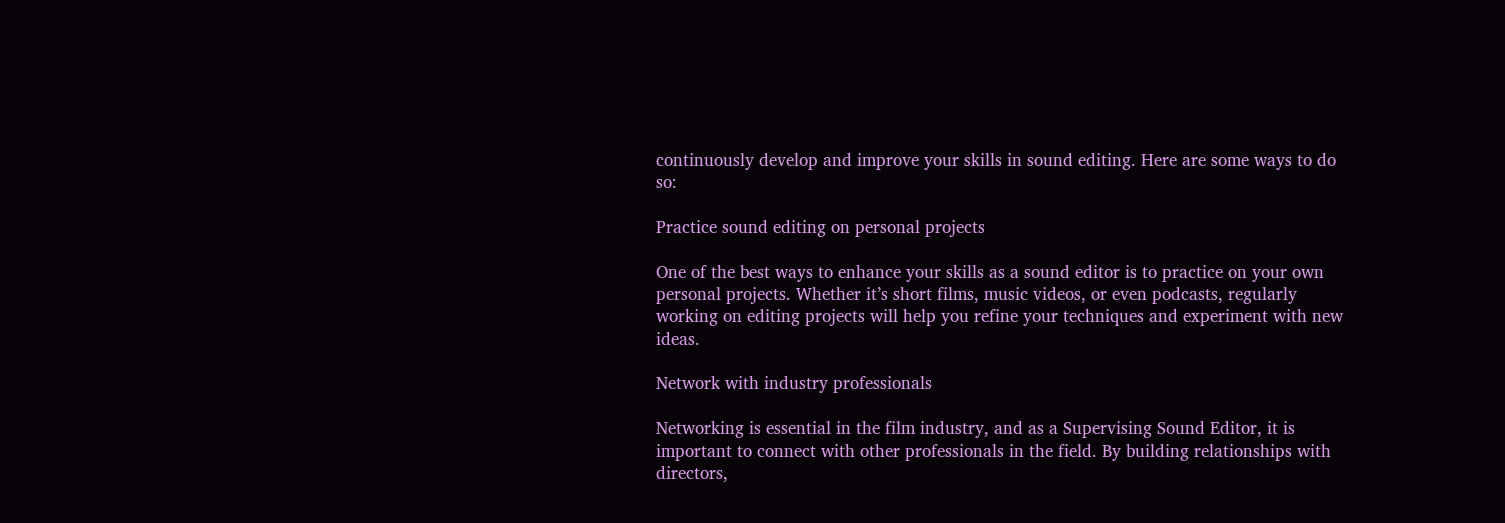continuously develop and improve your skills in sound editing. Here are some ways to do so:

Practice sound editing on personal projects

One of the best ways to enhance your skills as a sound editor is to practice on your own personal projects. Whether it’s short films, music videos, or even podcasts, regularly working on editing projects will help you refine your techniques and experiment with new ideas.

Network with industry professionals

Networking is essential in the film industry, and as a Supervising Sound Editor, it is important to connect with other professionals in the field. By building relationships with directors,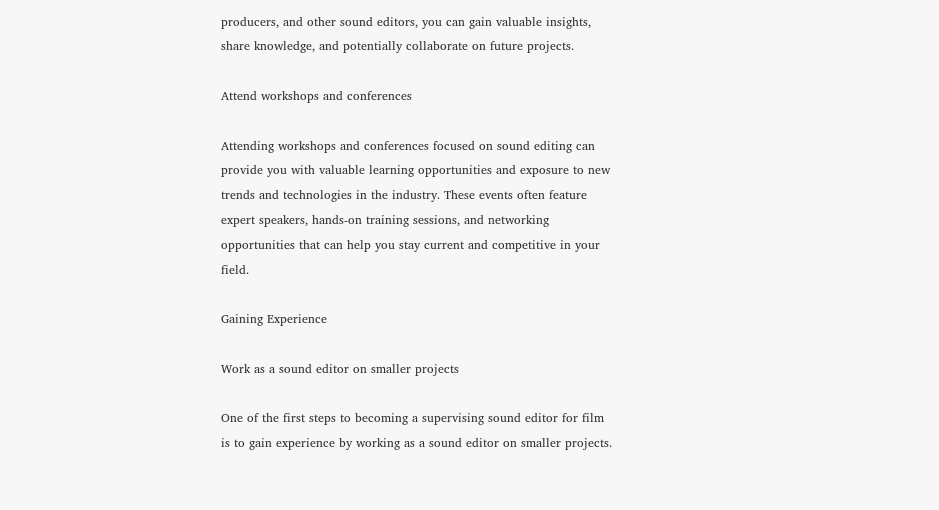producers, and other sound editors, you can gain valuable insights, share knowledge, and potentially collaborate on future projects.

Attend workshops and conferences

Attending workshops and conferences focused on sound editing can provide you with valuable learning opportunities and exposure to new trends and technologies in the industry. These events often feature expert speakers, hands-on training sessions, and networking opportunities that can help you stay current and competitive in your field.

Gaining Experience

Work as a sound editor on smaller projects

One of the first steps to becoming a supervising sound editor for film is to gain experience by working as a sound editor on smaller projects.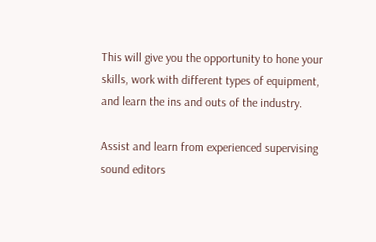This will give you the opportunity to hone your skills, work with different types of equipment, and learn the ins and outs of the industry.

Assist and learn from experienced supervising sound editors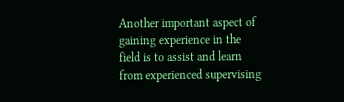Another important aspect of gaining experience in the field is to assist and learn from experienced supervising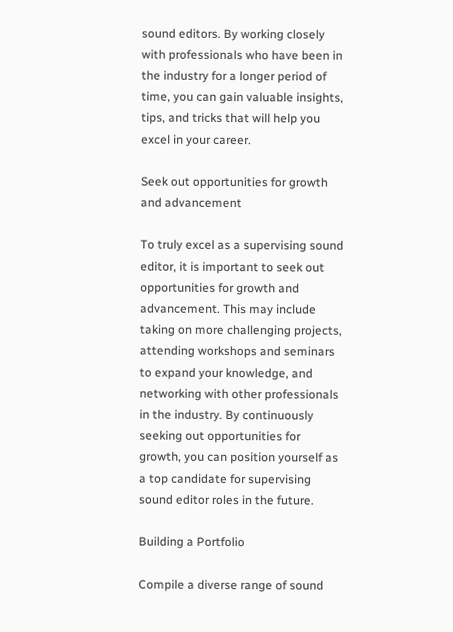sound editors. By working closely with professionals who have been in the industry for a longer period of time, you can gain valuable insights, tips, and tricks that will help you excel in your career.

Seek out opportunities for growth and advancement

To truly excel as a supervising sound editor, it is important to seek out opportunities for growth and advancement. This may include taking on more challenging projects, attending workshops and seminars to expand your knowledge, and networking with other professionals in the industry. By continuously seeking out opportunities for growth, you can position yourself as a top candidate for supervising sound editor roles in the future.

Building a Portfolio

Compile a diverse range of sound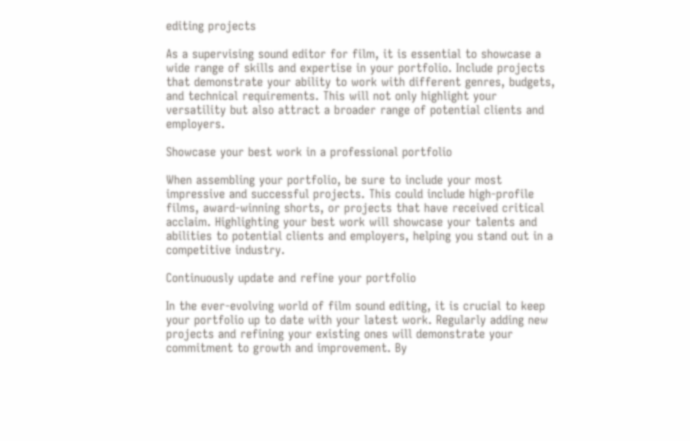editing projects

As a supervising sound editor for film, it is essential to showcase a wide range of skills and expertise in your portfolio. Include projects that demonstrate your ability to work with different genres, budgets, and technical requirements. This will not only highlight your versatility but also attract a broader range of potential clients and employers.

Showcase your best work in a professional portfolio

When assembling your portfolio, be sure to include your most impressive and successful projects. This could include high-profile films, award-winning shorts, or projects that have received critical acclaim. Highlighting your best work will showcase your talents and abilities to potential clients and employers, helping you stand out in a competitive industry.

Continuously update and refine your portfolio

In the ever-evolving world of film sound editing, it is crucial to keep your portfolio up to date with your latest work. Regularly adding new projects and refining your existing ones will demonstrate your commitment to growth and improvement. By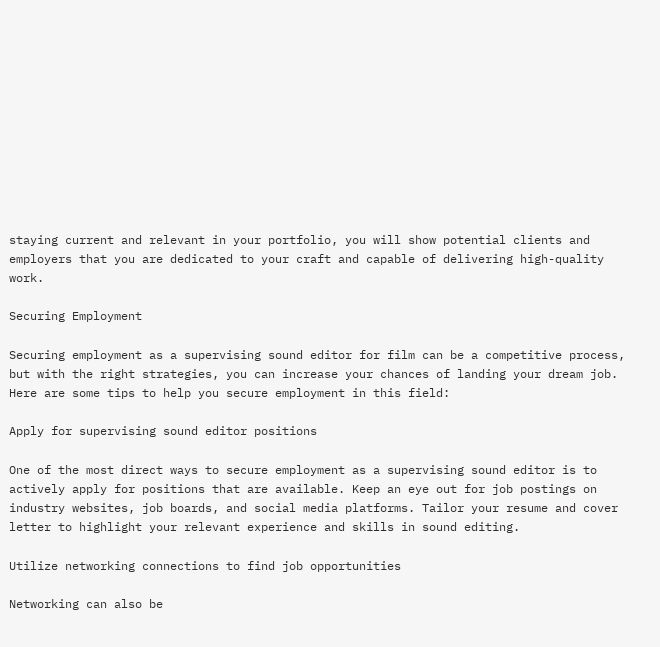staying current and relevant in your portfolio, you will show potential clients and employers that you are dedicated to your craft and capable of delivering high-quality work.

Securing Employment

Securing employment as a supervising sound editor for film can be a competitive process, but with the right strategies, you can increase your chances of landing your dream job. Here are some tips to help you secure employment in this field:

Apply for supervising sound editor positions

One of the most direct ways to secure employment as a supervising sound editor is to actively apply for positions that are available. Keep an eye out for job postings on industry websites, job boards, and social media platforms. Tailor your resume and cover letter to highlight your relevant experience and skills in sound editing.

Utilize networking connections to find job opportunities

Networking can also be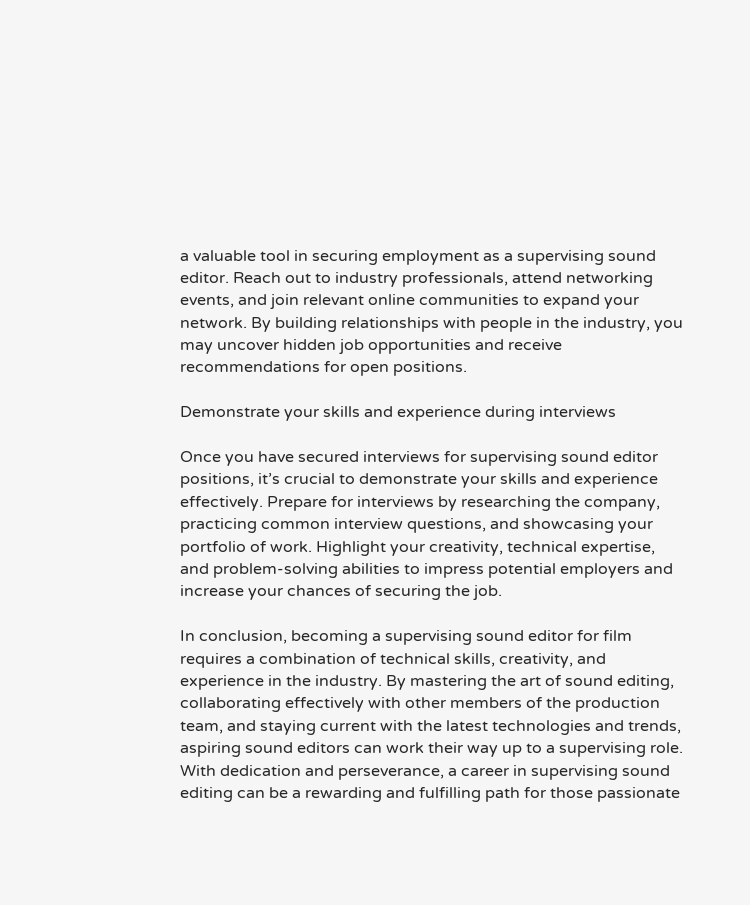a valuable tool in securing employment as a supervising sound editor. Reach out to industry professionals, attend networking events, and join relevant online communities to expand your network. By building relationships with people in the industry, you may uncover hidden job opportunities and receive recommendations for open positions.

Demonstrate your skills and experience during interviews

Once you have secured interviews for supervising sound editor positions, it’s crucial to demonstrate your skills and experience effectively. Prepare for interviews by researching the company, practicing common interview questions, and showcasing your portfolio of work. Highlight your creativity, technical expertise, and problem-solving abilities to impress potential employers and increase your chances of securing the job.

In conclusion, becoming a supervising sound editor for film requires a combination of technical skills, creativity, and experience in the industry. By mastering the art of sound editing, collaborating effectively with other members of the production team, and staying current with the latest technologies and trends, aspiring sound editors can work their way up to a supervising role. With dedication and perseverance, a career in supervising sound editing can be a rewarding and fulfilling path for those passionate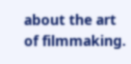about the art of filmmaking.